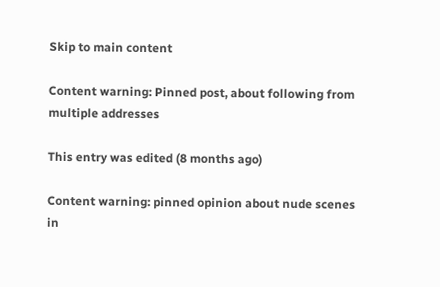Skip to main content

Content warning: Pinned post, about following from multiple addresses

This entry was edited (8 months ago)

Content warning: pinned opinion about nude scenes in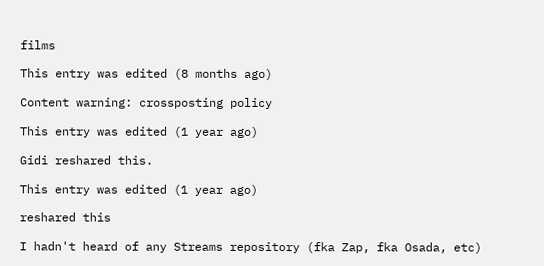films

This entry was edited (8 months ago)

Content warning: crossposting policy

This entry was edited (1 year ago)

Gidi reshared this.

This entry was edited (1 year ago)

reshared this

I hadn't heard of any Streams repository (fka Zap, fka Osada, etc)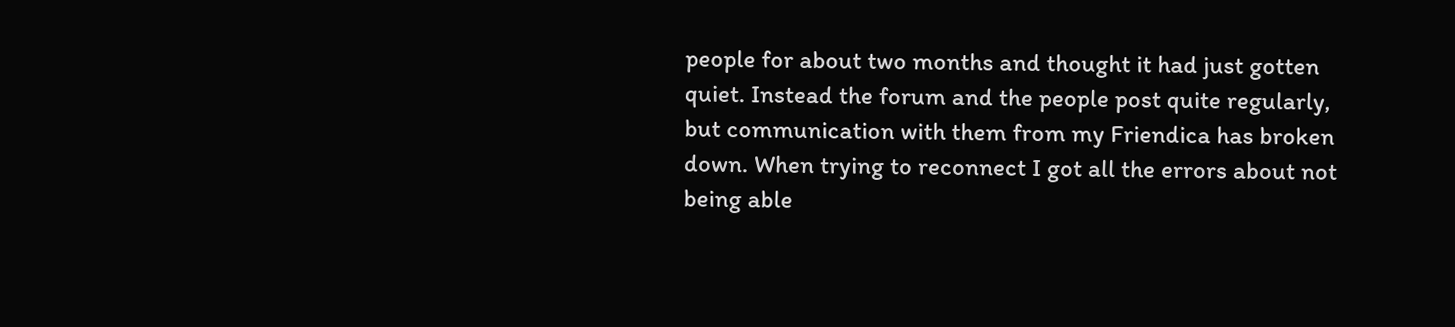people for about two months and thought it had just gotten quiet. Instead the forum and the people post quite regularly, but communication with them from my Friendica has broken down. When trying to reconnect I got all the errors about not being able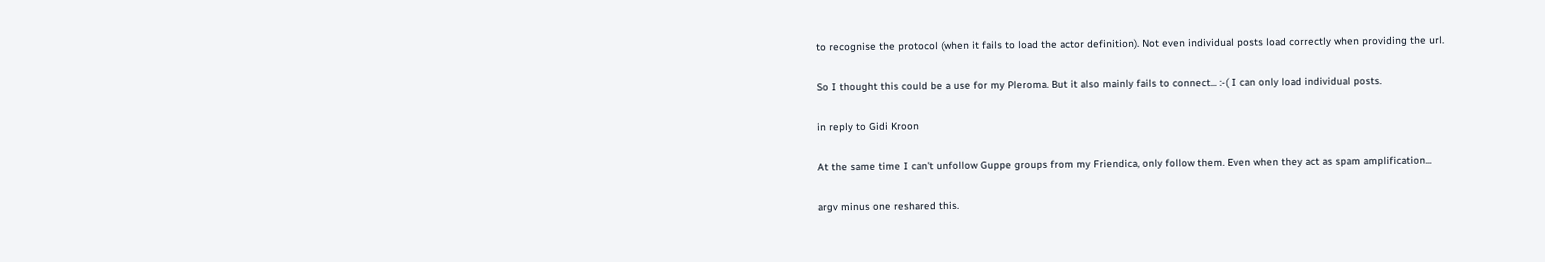to recognise the protocol (when it fails to load the actor definition). Not even individual posts load correctly when providing the url.

So I thought this could be a use for my Pleroma. But it also mainly fails to connect... :-( I can only load individual posts.

in reply to Gidi Kroon

At the same time I can't unfollow Guppe groups from my Friendica, only follow them. Even when they act as spam amplification...

argv minus one reshared this.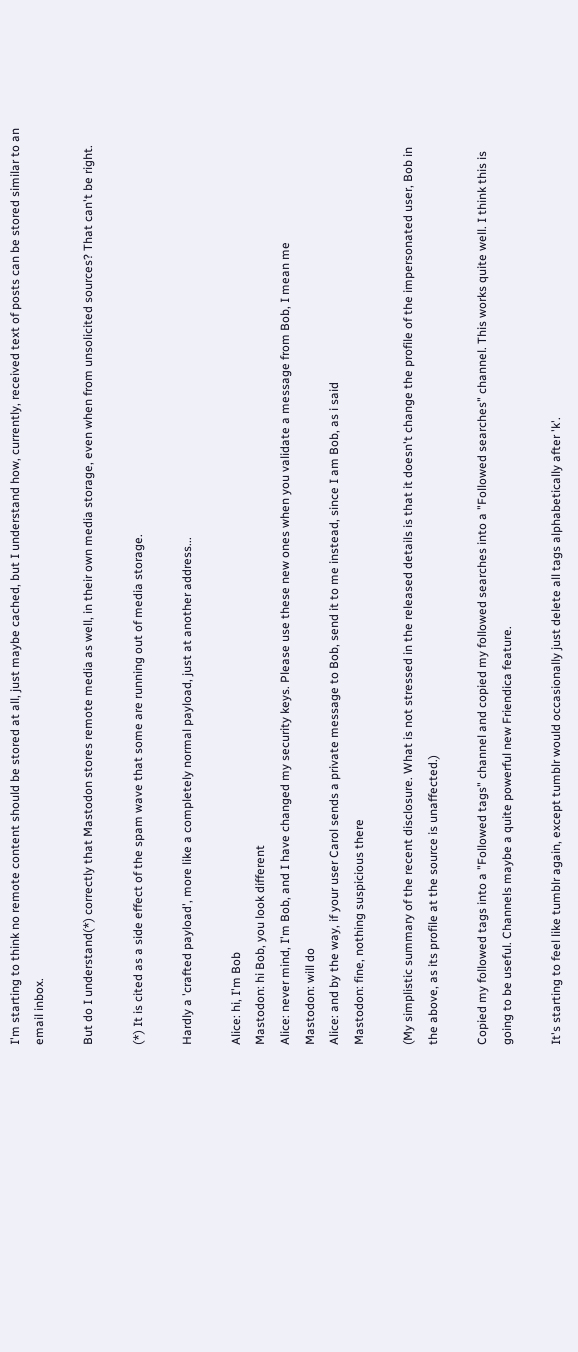I'm starting to think no remote content should be stored at all, just maybe cached, but I understand how, currently, received text of posts can be stored similar to an email inbox.

But do I understand(*) correctly that Mastodon stores remote media as well, in their own media storage, even when from unsolicited sources? That can't be right.

(*) It is cited as a side effect of the spam wave that some are running out of media storage.

Hardly a 'crafted payload', more like a completely normal payload, just at another address...

Alice: hi, I'm Bob
Mastodon: hi Bob, you look different
Alice: never mind, I'm Bob, and I have changed my security keys. Please use these new ones when you validate a message from Bob, I mean me
Mastodon: will do
Alice: and by the way, if your user Carol sends a private message to Bob, send it to me instead, since I am Bob, as i said
Mastodon: fine, nothing suspicious there

(My simplistic summary of the recent disclosure. What is not stressed in the released details is that it doesn't change the profile of the impersonated user, Bob in the above, as its profile at the source is unaffected.)

Copied my followed tags into a "Followed tags" channel and copied my followed searches into a "Followed searches" channel. This works quite well. I think this is going to be useful. Channels maybe a quite powerful new Friendica feature.

It's starting to feel like tumblr again, except tumblr would occasionally just delete all tags alphabetically after 'k'.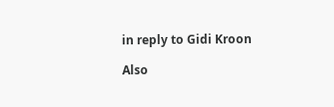in reply to Gidi Kroon

Also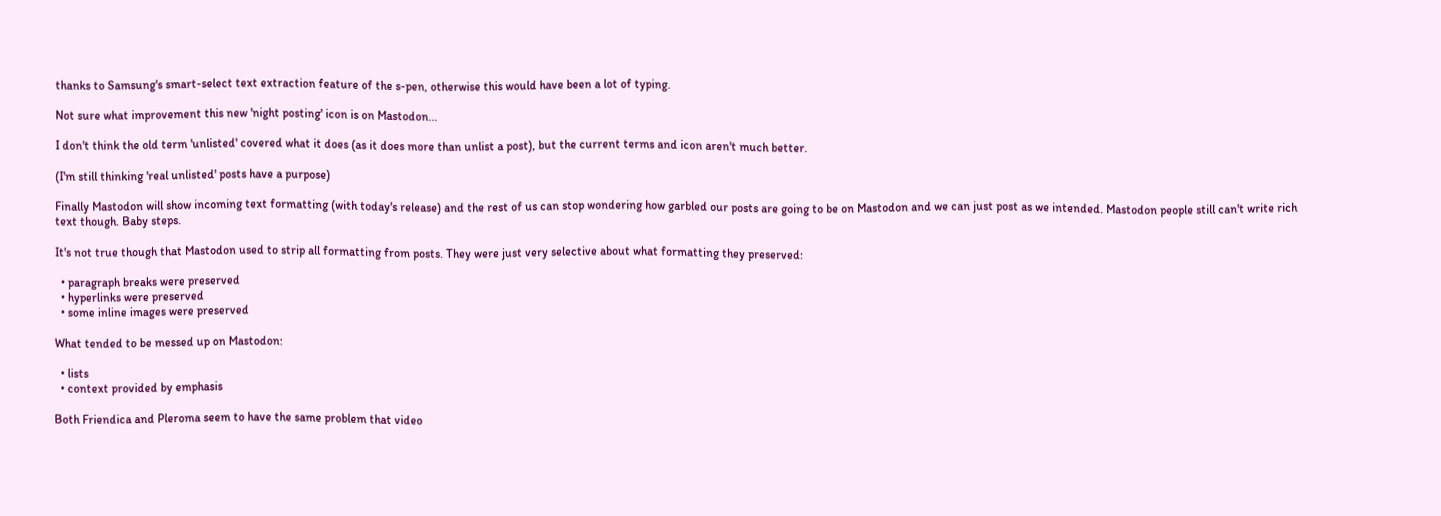thanks to Samsung's smart-select text extraction feature of the s-pen, otherwise this would have been a lot of typing.

Not sure what improvement this new 'night posting' icon is on Mastodon...

I don't think the old term 'unlisted' covered what it does (as it does more than unlist a post), but the current terms and icon aren't much better.

(I'm still thinking 'real unlisted' posts have a purpose)

Finally Mastodon will show incoming text formatting (with today's release) and the rest of us can stop wondering how garbled our posts are going to be on Mastodon and we can just post as we intended. Mastodon people still can't write rich text though. Baby steps.

It's not true though that Mastodon used to strip all formatting from posts. They were just very selective about what formatting they preserved:

  • paragraph breaks were preserved
  • hyperlinks were preserved
  • some inline images were preserved

What tended to be messed up on Mastodon:

  • lists
  • context provided by emphasis

Both Friendica and Pleroma seem to have the same problem that video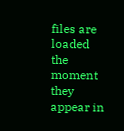files are loaded the moment they appear in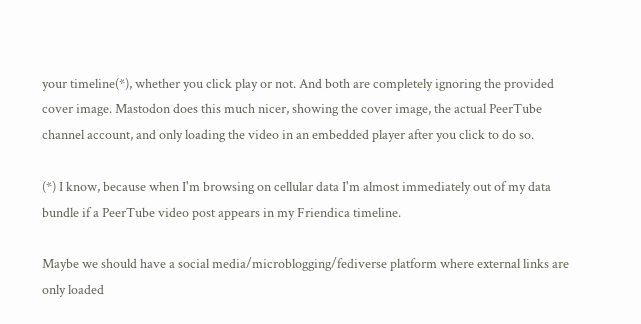your timeline(*), whether you click play or not. And both are completely ignoring the provided cover image. Mastodon does this much nicer, showing the cover image, the actual PeerTube channel account, and only loading the video in an embedded player after you click to do so.

(*) I know, because when I'm browsing on cellular data I'm almost immediately out of my data bundle if a PeerTube video post appears in my Friendica timeline.

Maybe we should have a social media/microblogging/fediverse platform where external links are only loaded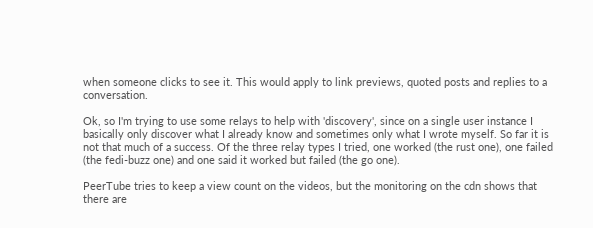when someone clicks to see it. This would apply to link previews, quoted posts and replies to a conversation.

Ok, so I'm trying to use some relays to help with 'discovery', since on a single user instance I basically only discover what I already know and sometimes only what I wrote myself. So far it is not that much of a success. Of the three relay types I tried, one worked (the rust one), one failed (the fedi-buzz one) and one said it worked but failed (the go one).

PeerTube tries to keep a view count on the videos, but the monitoring on the cdn shows that there are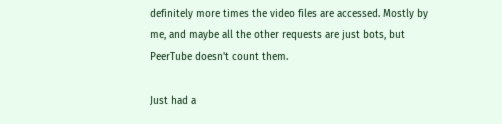definitely more times the video files are accessed. Mostly by me, and maybe all the other requests are just bots, but PeerTube doesn't count them.

Just had a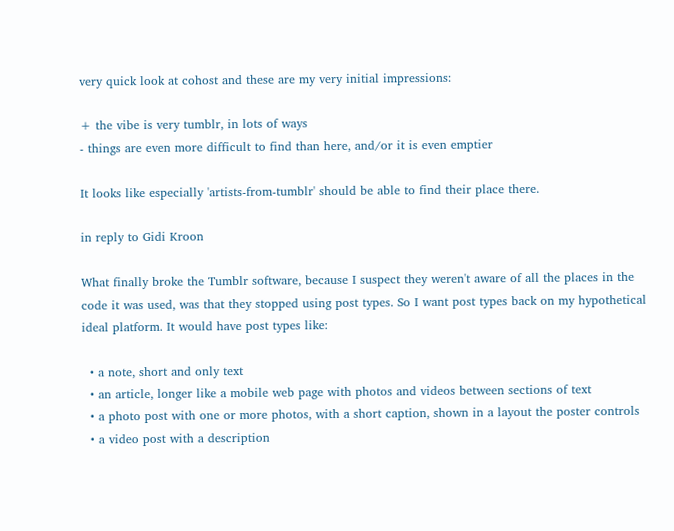very quick look at cohost and these are my very initial impressions:

+ the vibe is very tumblr, in lots of ways
- things are even more difficult to find than here, and/or it is even emptier

It looks like especially 'artists-from-tumblr' should be able to find their place there.

in reply to Gidi Kroon

What finally broke the Tumblr software, because I suspect they weren't aware of all the places in the code it was used, was that they stopped using post types. So I want post types back on my hypothetical ideal platform. It would have post types like:

  • a note, short and only text
  • an article, longer like a mobile web page with photos and videos between sections of text
  • a photo post with one or more photos, with a short caption, shown in a layout the poster controls
  • a video post with a description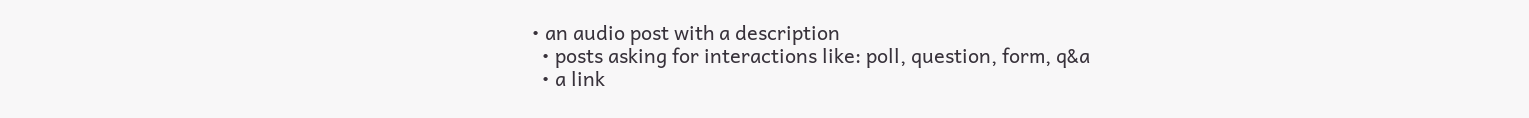• an audio post with a description
  • posts asking for interactions like: poll, question, form, q&a
  • a link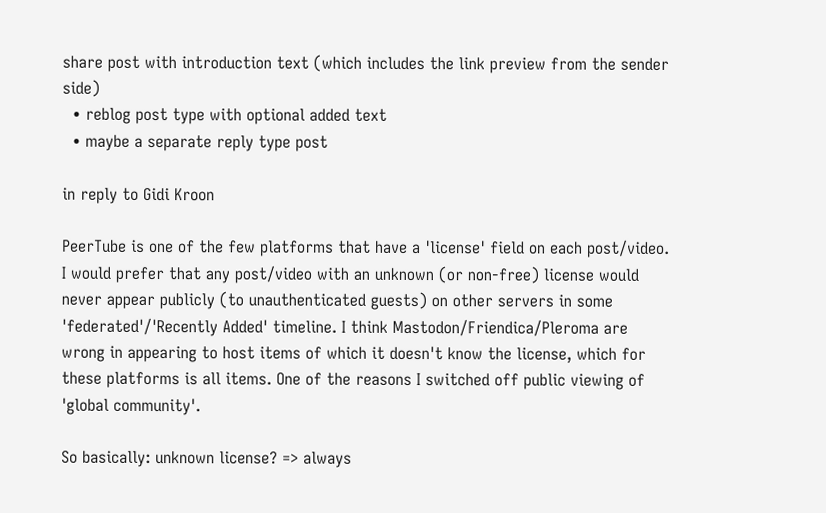share post with introduction text (which includes the link preview from the sender side)
  • reblog post type with optional added text
  • maybe a separate reply type post

in reply to Gidi Kroon

PeerTube is one of the few platforms that have a 'license' field on each post/video. I would prefer that any post/video with an unknown (or non-free) license would never appear publicly (to unauthenticated guests) on other servers in some 'federated'/'Recently Added' timeline. I think Mastodon/Friendica/Pleroma are wrong in appearing to host items of which it doesn't know the license, which for these platforms is all items. One of the reasons I switched off public viewing of 'global community'.

So basically: unknown license? => always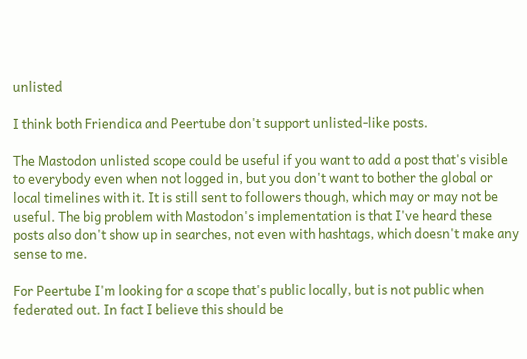unlisted

I think both Friendica and Peertube don't support unlisted-like posts.

The Mastodon unlisted scope could be useful if you want to add a post that's visible to everybody even when not logged in, but you don't want to bother the global or local timelines with it. It is still sent to followers though, which may or may not be useful. The big problem with Mastodon's implementation is that I've heard these posts also don't show up in searches, not even with hashtags, which doesn't make any sense to me.

For Peertube I'm looking for a scope that's public locally, but is not public when federated out. In fact I believe this should be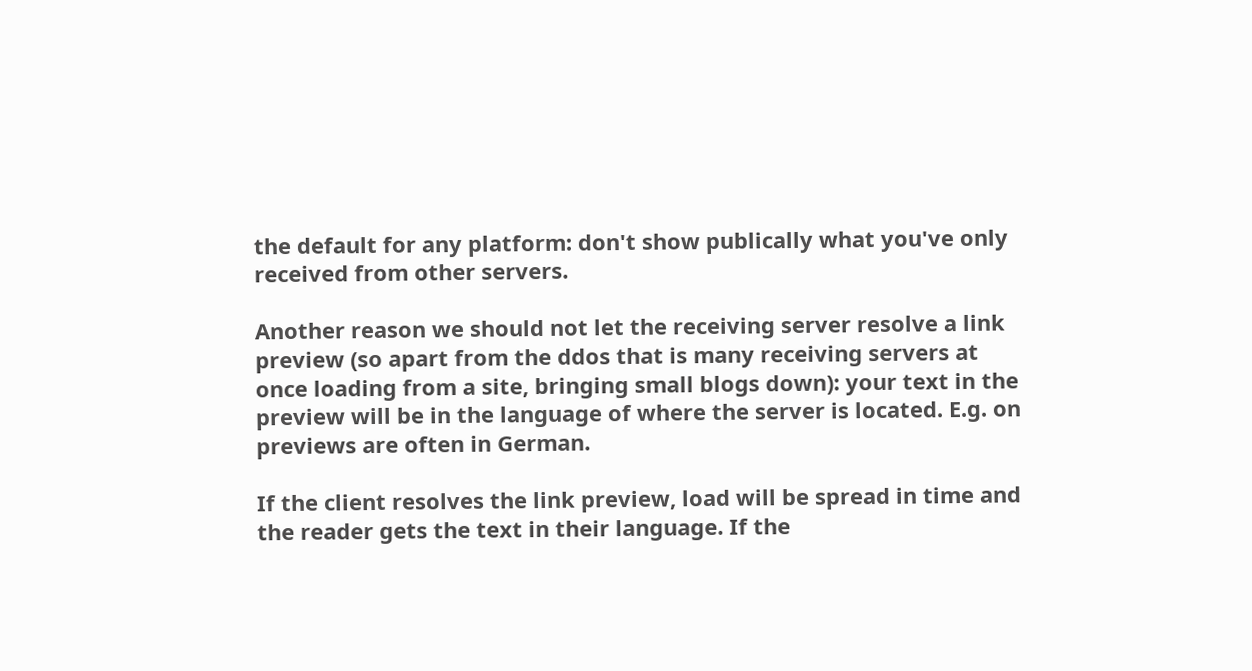the default for any platform: don't show publically what you've only received from other servers.

Another reason we should not let the receiving server resolve a link preview (so apart from the ddos that is many receiving servers at once loading from a site, bringing small blogs down): your text in the preview will be in the language of where the server is located. E.g. on previews are often in German.

If the client resolves the link preview, load will be spread in time and the reader gets the text in their language. If the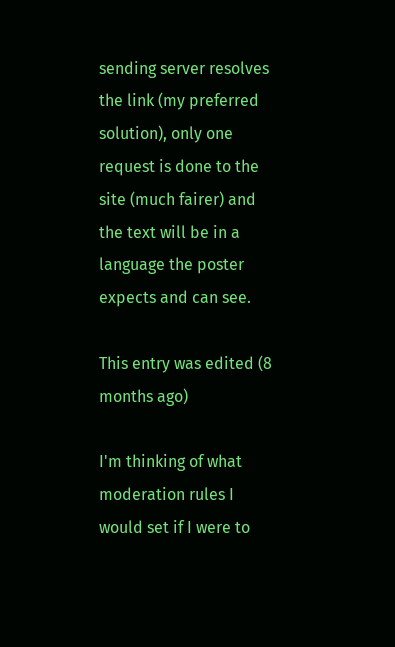sending server resolves the link (my preferred solution), only one request is done to the site (much fairer) and the text will be in a language the poster expects and can see.

This entry was edited (8 months ago)

I'm thinking of what moderation rules I would set if I were to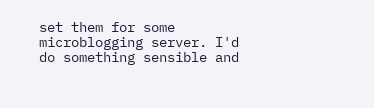set them for some microblogging server. I'd do something sensible and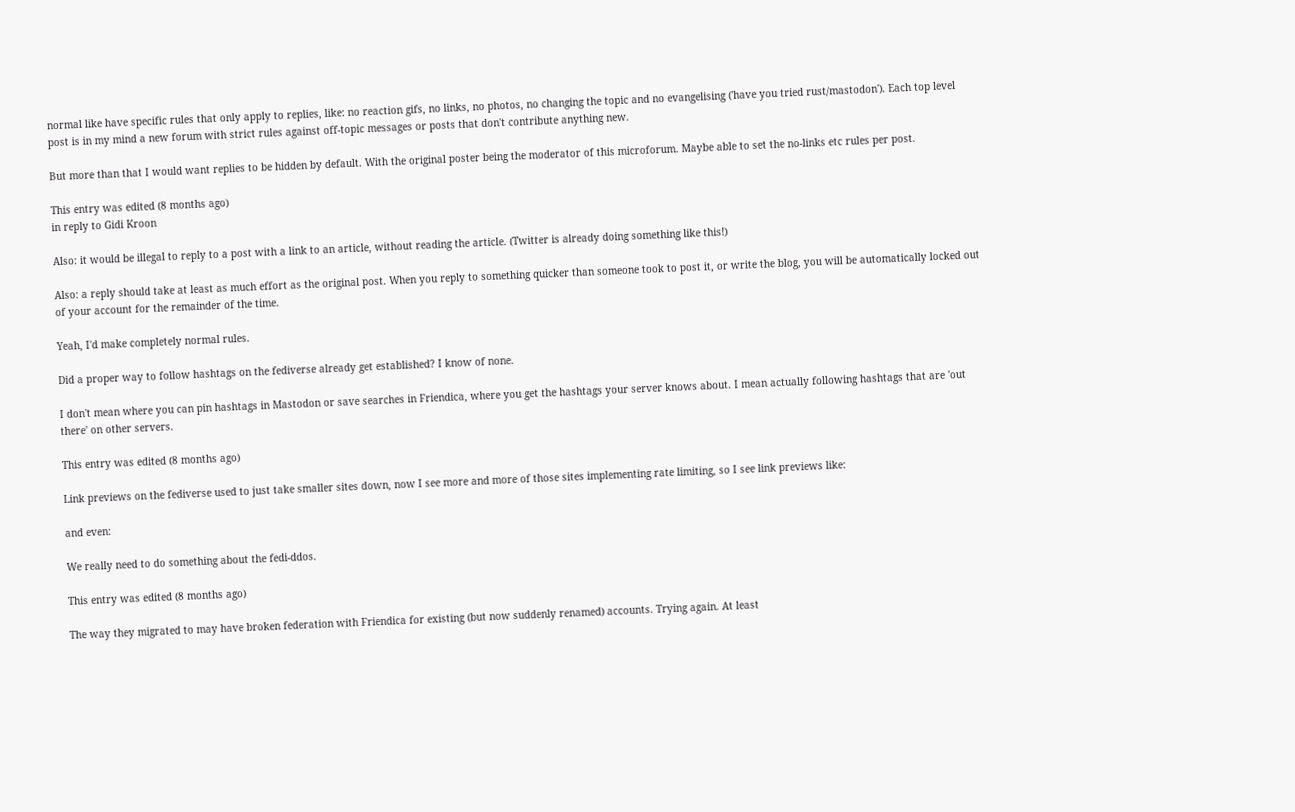normal like have specific rules that only apply to replies, like: no reaction gifs, no links, no photos, no changing the topic and no evangelising ('have you tried rust/mastodon'). Each top level post is in my mind a new forum with strict rules against off-topic messages or posts that don't contribute anything new.

But more than that I would want replies to be hidden by default. With the original poster being the moderator of this microforum. Maybe able to set the no-links etc rules per post.

This entry was edited (8 months ago)
in reply to Gidi Kroon

Also: it would be illegal to reply to a post with a link to an article, without reading the article. (Twitter is already doing something like this!)

Also: a reply should take at least as much effort as the original post. When you reply to something quicker than someone took to post it, or write the blog, you will be automatically locked out of your account for the remainder of the time.

Yeah, I'd make completely normal rules.

Did a proper way to follow hashtags on the fediverse already get established? I know of none.

I don't mean where you can pin hashtags in Mastodon or save searches in Friendica, where you get the hashtags your server knows about. I mean actually following hashtags that are 'out there' on other servers.

This entry was edited (8 months ago)

Link previews on the fediverse used to just take smaller sites down, now I see more and more of those sites implementing rate limiting, so I see link previews like:

and even:

We really need to do something about the fedi-ddos.

This entry was edited (8 months ago)

The way they migrated to may have broken federation with Friendica for existing (but now suddenly renamed) accounts. Trying again. At least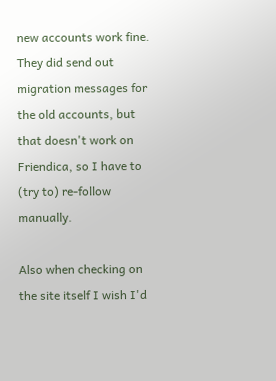new accounts work fine. They did send out migration messages for the old accounts, but that doesn't work on Friendica, so I have to (try to) re-follow manually.

Also when checking on the site itself I wish I'd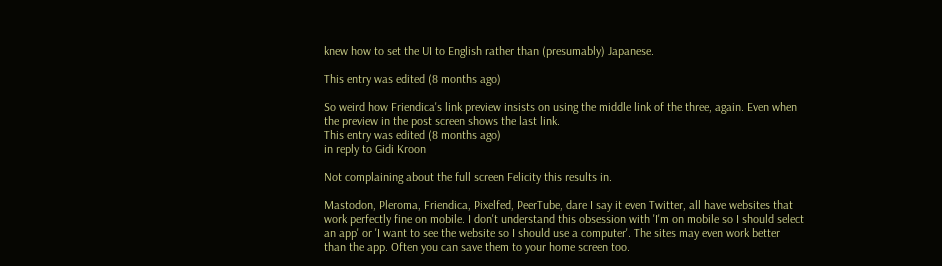knew how to set the UI to English rather than (presumably) Japanese.

This entry was edited (8 months ago)

So weird how Friendica's link preview insists on using the middle link of the three, again. Even when the preview in the post screen shows the last link.
This entry was edited (8 months ago)
in reply to Gidi Kroon

Not complaining about the full screen Felicity this results in.

Mastodon, Pleroma, Friendica, Pixelfed, PeerTube, dare I say it even Twitter, all have websites that work perfectly fine on mobile. I don't understand this obsession with 'I'm on mobile so I should select an app' or 'I want to see the website so I should use a computer'. The sites may even work better than the app. Often you can save them to your home screen too.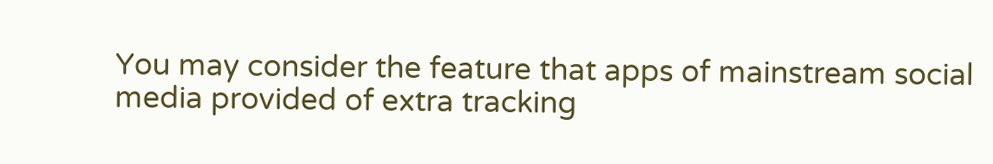You may consider the feature that apps of mainstream social media provided of extra tracking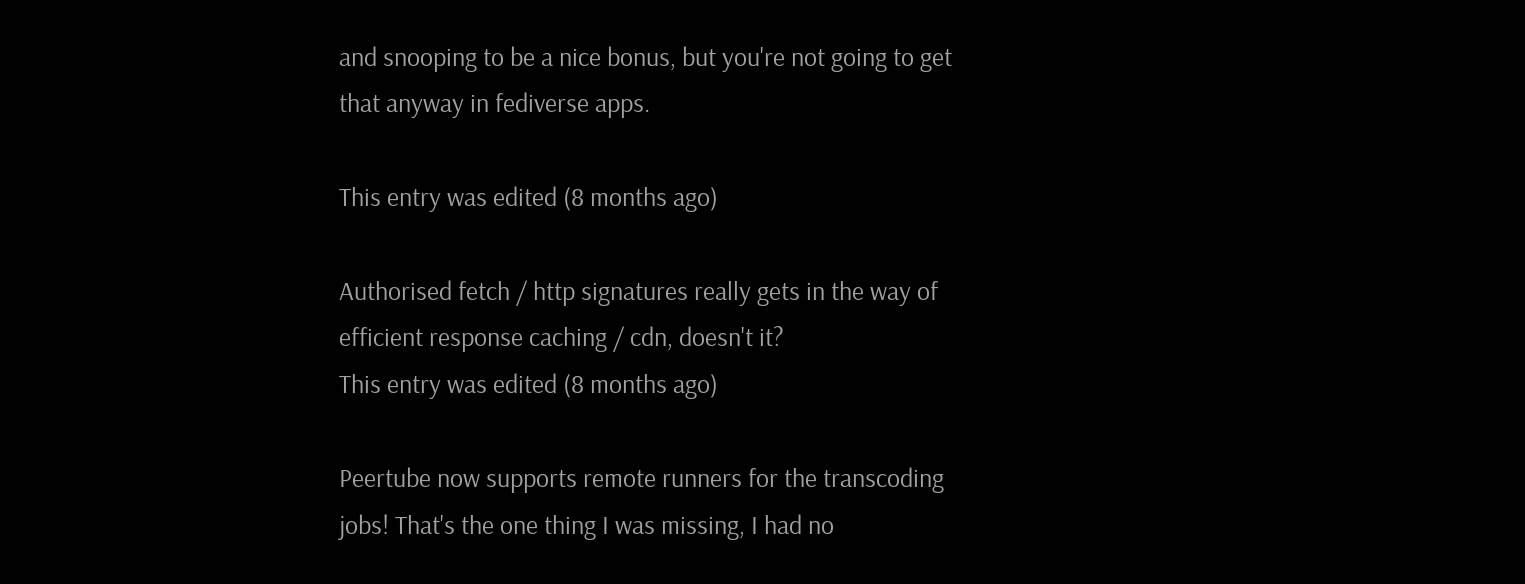and snooping to be a nice bonus, but you're not going to get that anyway in fediverse apps.

This entry was edited (8 months ago)

Authorised fetch / http signatures really gets in the way of efficient response caching / cdn, doesn't it?
This entry was edited (8 months ago)

Peertube now supports remote runners for the transcoding jobs! That's the one thing I was missing, I had no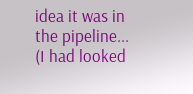idea it was in the pipeline... (I had looked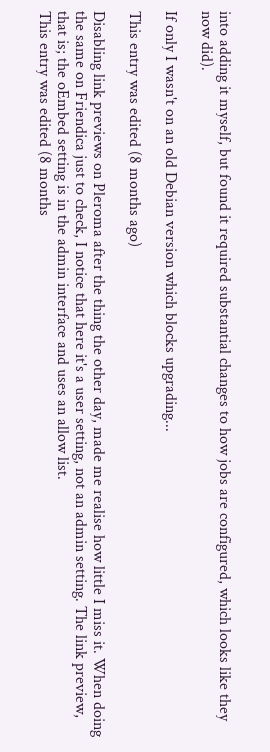into adding it myself, but found it required substantial changes to how jobs are configured, which looks like they now did).

If only I wasn't on an old Debian version which blocks upgrading...

This entry was edited (8 months ago)

Disabling link previews on Pleroma after the thing the other day, made me realise how little I miss it. When doing the same on Friendica just to check, I notice that here it's a user setting, not an admin setting. The link preview, that is; the oEmbed setting is in the admin interface and uses an allow list.
This entry was edited (8 months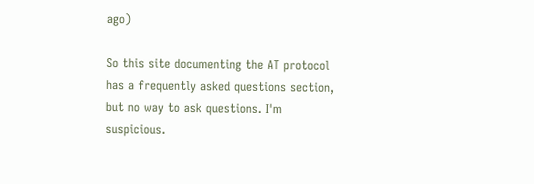ago)

So this site documenting the AT protocol has a frequently asked questions section, but no way to ask questions. I'm suspicious.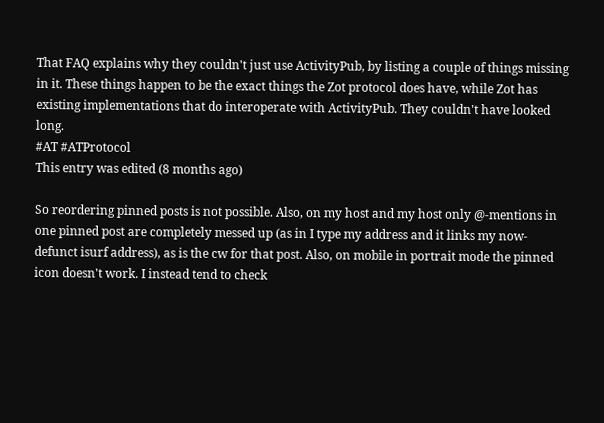That FAQ explains why they couldn't just use ActivityPub, by listing a couple of things missing in it. These things happen to be the exact things the Zot protocol does have, while Zot has existing implementations that do interoperate with ActivityPub. They couldn't have looked long.
#AT #ATProtocol
This entry was edited (8 months ago)

So reordering pinned posts is not possible. Also, on my host and my host only @-mentions in one pinned post are completely messed up (as in I type my address and it links my now-defunct isurf address), as is the cw for that post. Also, on mobile in portrait mode the pinned icon doesn't work. I instead tend to check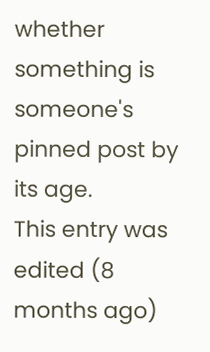whether something is someone's pinned post by its age.
This entry was edited (8 months ago)